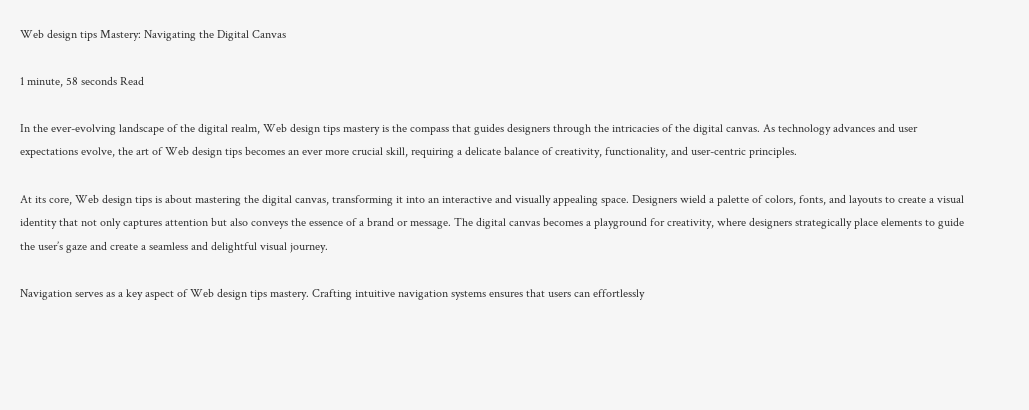Web design tips Mastery: Navigating the Digital Canvas

1 minute, 58 seconds Read

In the ever-evolving landscape of the digital realm, Web design tips mastery is the compass that guides designers through the intricacies of the digital canvas. As technology advances and user expectations evolve, the art of Web design tips becomes an ever more crucial skill, requiring a delicate balance of creativity, functionality, and user-centric principles.

At its core, Web design tips is about mastering the digital canvas, transforming it into an interactive and visually appealing space. Designers wield a palette of colors, fonts, and layouts to create a visual identity that not only captures attention but also conveys the essence of a brand or message. The digital canvas becomes a playground for creativity, where designers strategically place elements to guide the user’s gaze and create a seamless and delightful visual journey.

Navigation serves as a key aspect of Web design tips mastery. Crafting intuitive navigation systems ensures that users can effortlessly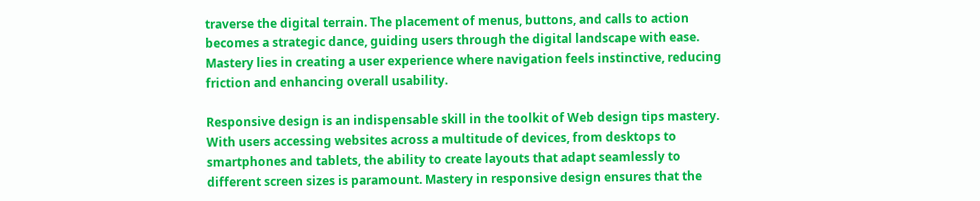traverse the digital terrain. The placement of menus, buttons, and calls to action becomes a strategic dance, guiding users through the digital landscape with ease. Mastery lies in creating a user experience where navigation feels instinctive, reducing friction and enhancing overall usability.

Responsive design is an indispensable skill in the toolkit of Web design tips mastery. With users accessing websites across a multitude of devices, from desktops to smartphones and tablets, the ability to create layouts that adapt seamlessly to different screen sizes is paramount. Mastery in responsive design ensures that the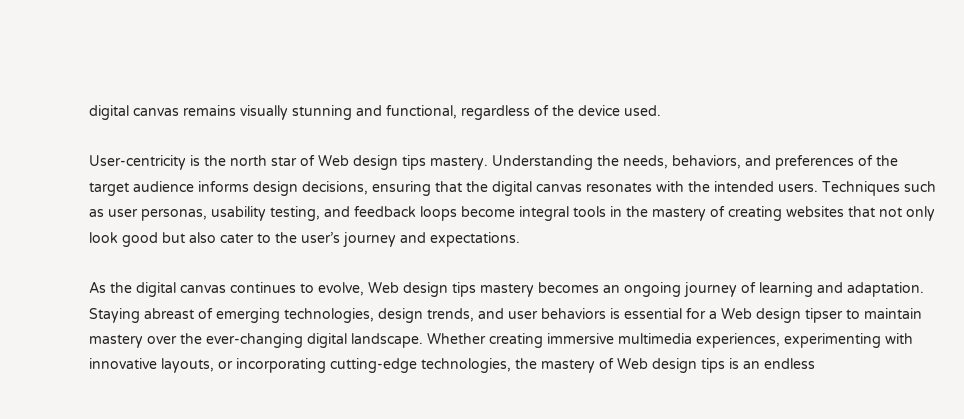digital canvas remains visually stunning and functional, regardless of the device used.

User-centricity is the north star of Web design tips mastery. Understanding the needs, behaviors, and preferences of the target audience informs design decisions, ensuring that the digital canvas resonates with the intended users. Techniques such as user personas, usability testing, and feedback loops become integral tools in the mastery of creating websites that not only look good but also cater to the user’s journey and expectations.

As the digital canvas continues to evolve, Web design tips mastery becomes an ongoing journey of learning and adaptation. Staying abreast of emerging technologies, design trends, and user behaviors is essential for a Web design tipser to maintain mastery over the ever-changing digital landscape. Whether creating immersive multimedia experiences, experimenting with innovative layouts, or incorporating cutting-edge technologies, the mastery of Web design tips is an endless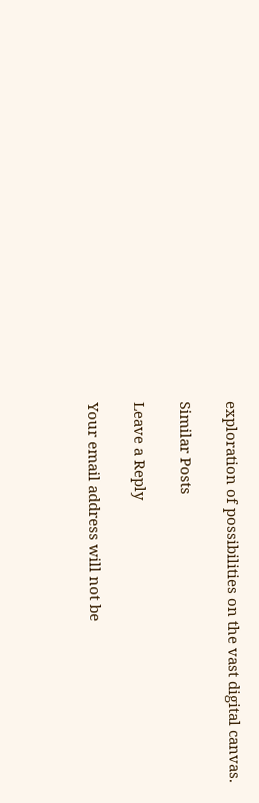exploration of possibilities on the vast digital canvas.

Similar Posts

Leave a Reply

Your email address will not be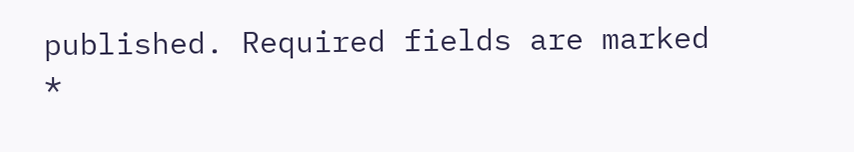published. Required fields are marked *